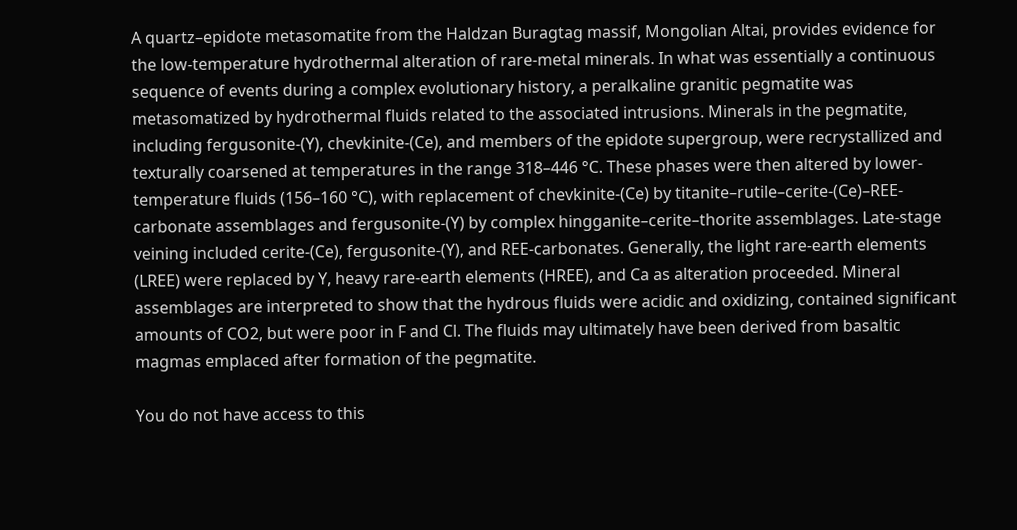A quartz–epidote metasomatite from the Haldzan Buragtag massif, Mongolian Altai, provides evidence for the low-temperature hydrothermal alteration of rare-metal minerals. In what was essentially a continuous sequence of events during a complex evolutionary history, a peralkaline granitic pegmatite was metasomatized by hydrothermal fluids related to the associated intrusions. Minerals in the pegmatite, including fergusonite-(Y), chevkinite-(Ce), and members of the epidote supergroup, were recrystallized and texturally coarsened at temperatures in the range 318–446 °C. These phases were then altered by lower-temperature fluids (156–160 °C), with replacement of chevkinite-(Ce) by titanite–rutile–cerite-(Ce)–REE-carbonate assemblages and fergusonite-(Y) by complex hingganite–cerite–thorite assemblages. Late-stage veining included cerite-(Ce), fergusonite-(Y), and REE-carbonates. Generally, the light rare-earth elements (LREE) were replaced by Y, heavy rare-earth elements (HREE), and Ca as alteration proceeded. Mineral assemblages are interpreted to show that the hydrous fluids were acidic and oxidizing, contained significant amounts of CO2, but were poor in F and Cl. The fluids may ultimately have been derived from basaltic magmas emplaced after formation of the pegmatite.

You do not have access to this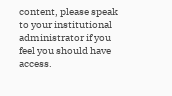content, please speak to your institutional administrator if you feel you should have access.